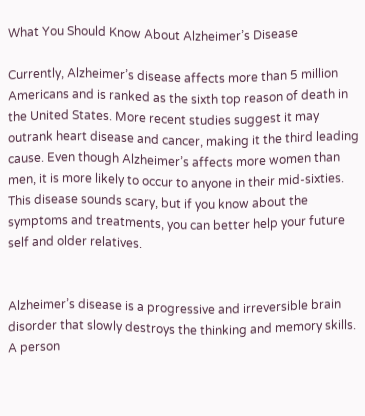What You Should Know About Alzheimer’s Disease

Currently, Alzheimer’s disease affects more than 5 million Americans and is ranked as the sixth top reason of death in the United States. More recent studies suggest it may outrank heart disease and cancer, making it the third leading cause. Even though Alzheimer’s affects more women than men, it is more likely to occur to anyone in their mid-sixties. This disease sounds scary, but if you know about the symptoms and treatments, you can better help your future self and older relatives.


Alzheimer’s disease is a progressive and irreversible brain disorder that slowly destroys the thinking and memory skills. A person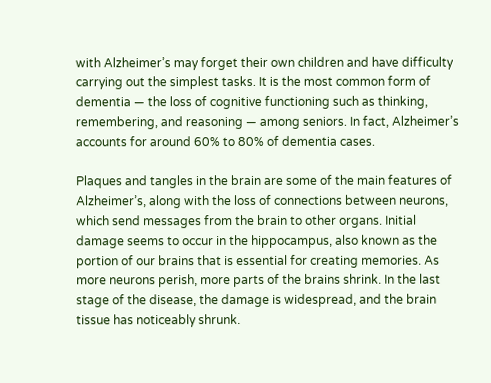with Alzheimer’s may forget their own children and have difficulty carrying out the simplest tasks. It is the most common form of dementia — the loss of cognitive functioning such as thinking, remembering, and reasoning — among seniors. In fact, Alzheimer’s accounts for around 60% to 80% of dementia cases.

Plaques and tangles in the brain are some of the main features of Alzheimer’s, along with the loss of connections between neurons, which send messages from the brain to other organs. Initial damage seems to occur in the hippocampus, also known as the portion of our brains that is essential for creating memories. As more neurons perish, more parts of the brains shrink. In the last stage of the disease, the damage is widespread, and the brain tissue has noticeably shrunk.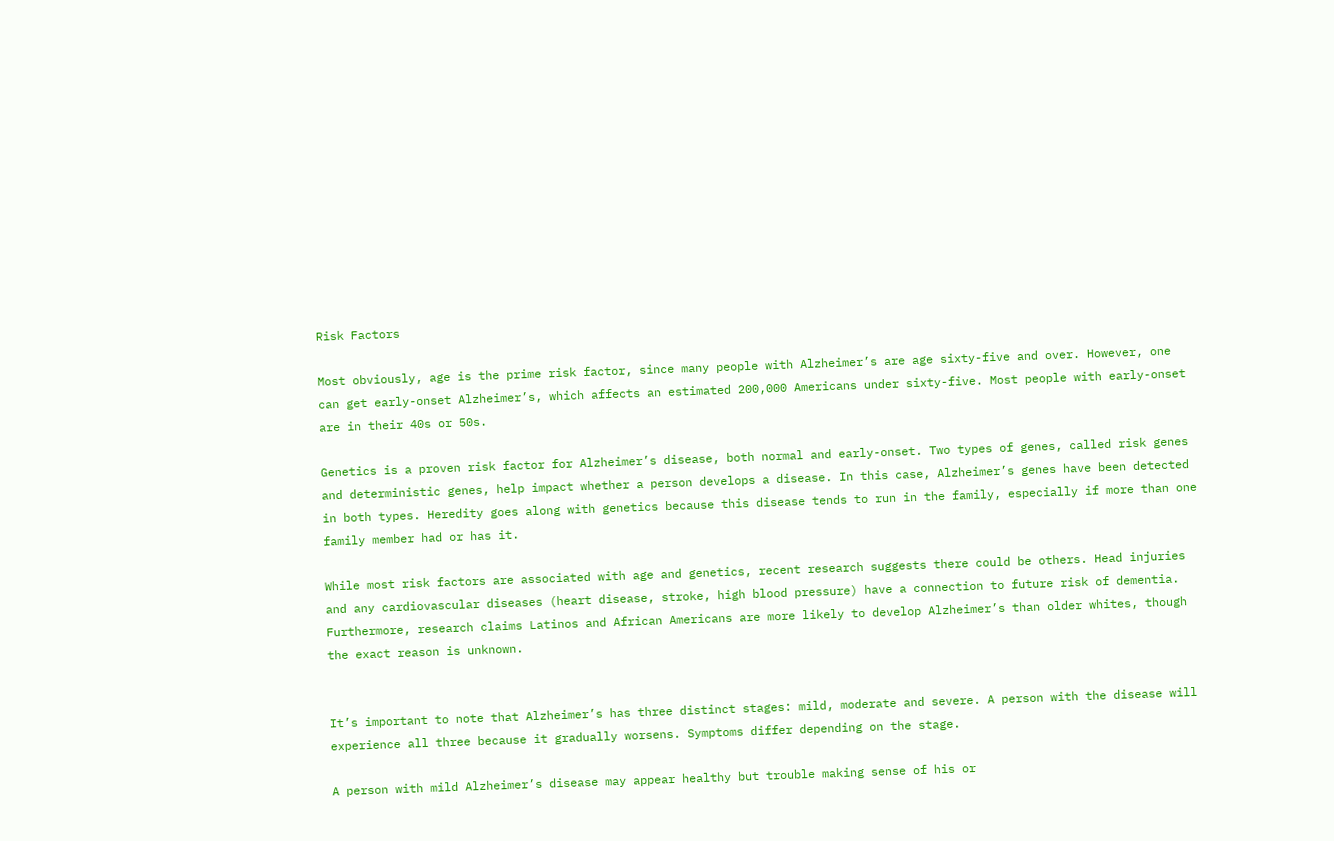Risk Factors

Most obviously, age is the prime risk factor, since many people with Alzheimer’s are age sixty-five and over. However, one can get early-onset Alzheimer’s, which affects an estimated 200,000 Americans under sixty-five. Most people with early-onset are in their 40s or 50s.

Genetics is a proven risk factor for Alzheimer’s disease, both normal and early-onset. Two types of genes, called risk genes and deterministic genes, help impact whether a person develops a disease. In this case, Alzheimer’s genes have been detected in both types. Heredity goes along with genetics because this disease tends to run in the family, especially if more than one family member had or has it.

While most risk factors are associated with age and genetics, recent research suggests there could be others. Head injuries and any cardiovascular diseases (heart disease, stroke, high blood pressure) have a connection to future risk of dementia. Furthermore, research claims Latinos and African Americans are more likely to develop Alzheimer’s than older whites, though the exact reason is unknown.


It’s important to note that Alzheimer’s has three distinct stages: mild, moderate and severe. A person with the disease will experience all three because it gradually worsens. Symptoms differ depending on the stage.

A person with mild Alzheimer’s disease may appear healthy but trouble making sense of his or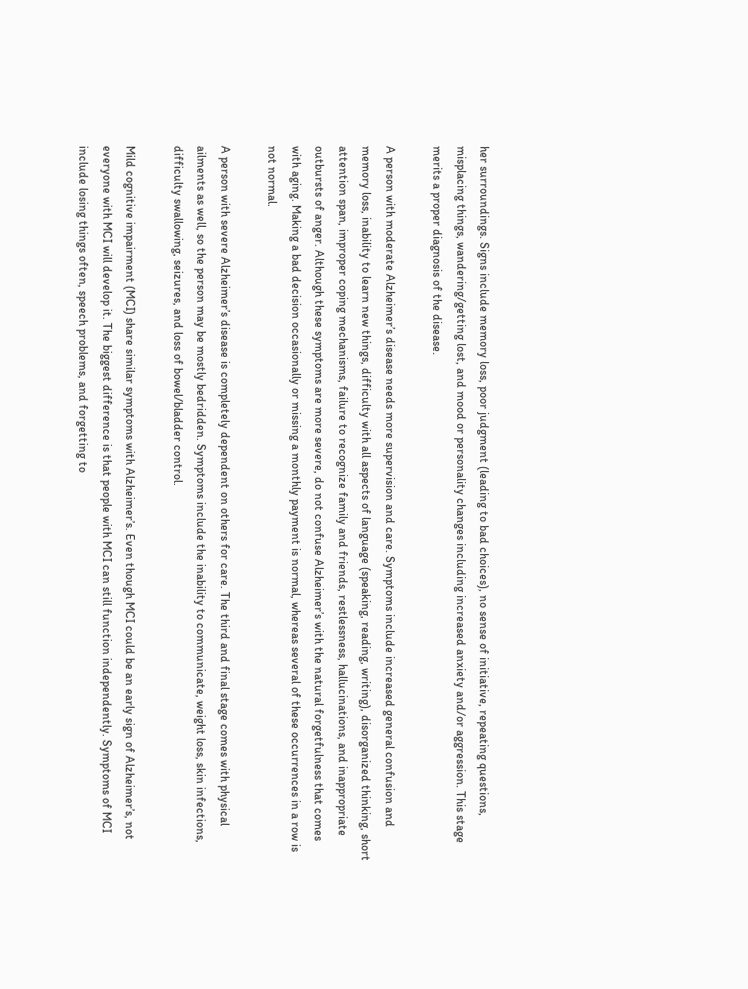her surroundings. Signs include memory loss, poor judgment (leading to bad choices), no sense of initiative, repeating questions, misplacing things, wandering/getting lost, and mood or personality changes including increased anxiety and/or aggression. This stage merits a proper diagnosis of the disease.

A person with moderate Alzheimer’s disease needs more supervision and care. Symptoms include increased general confusion and memory loss, inability to learn new things, difficulty with all aspects of language (speaking, reading, writing), disorganized thinking, short attention span, improper coping mechanisms, failure to recognize family and friends, restlessness, hallucinations, and inappropriate outbursts of anger. Although these symptoms are more severe, do not confuse Alzheimer’s with the natural forgetfulness that comes with aging. Making a bad decision occasionally or missing a monthly payment is normal, whereas several of these occurrences in a row is not normal.

A person with severe Alzheimer’s disease is completely dependent on others for care. The third and final stage comes with physical ailments as well, so the person may be mostly bedridden. Symptoms include the inability to communicate, weight loss, skin infections, difficulty swallowing, seizures, and loss of bowel/bladder control.

Mild cognitive impairment (MCI) share similar symptoms with Alzheimer’s. Even though MCI could be an early sign of Alzheimer’s, not everyone with MCI will develop it. The biggest difference is that people with MCI can still function independently. Symptoms of MCI include losing things often, speech problems, and forgetting to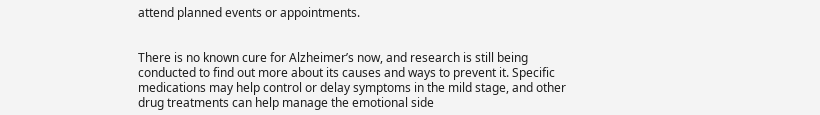attend planned events or appointments.


There is no known cure for Alzheimer’s now, and research is still being conducted to find out more about its causes and ways to prevent it. Specific medications may help control or delay symptoms in the mild stage, and other drug treatments can help manage the emotional side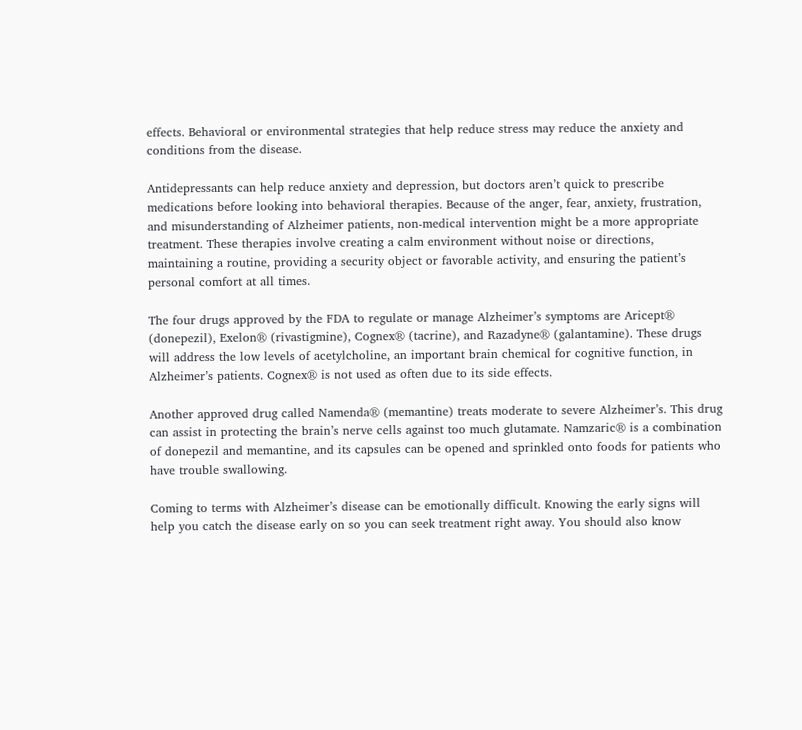effects. Behavioral or environmental strategies that help reduce stress may reduce the anxiety and conditions from the disease.

Antidepressants can help reduce anxiety and depression, but doctors aren’t quick to prescribe medications before looking into behavioral therapies. Because of the anger, fear, anxiety, frustration, and misunderstanding of Alzheimer patients, non-medical intervention might be a more appropriate treatment. These therapies involve creating a calm environment without noise or directions, maintaining a routine, providing a security object or favorable activity, and ensuring the patient’s personal comfort at all times.

The four drugs approved by the FDA to regulate or manage Alzheimer’s symptoms are Aricept® (donepezil), Exelon® (rivastigmine), Cognex® (tacrine), and Razadyne® (galantamine). These drugs will address the low levels of acetylcholine, an important brain chemical for cognitive function, in Alzheimer’s patients. Cognex® is not used as often due to its side effects.

Another approved drug called Namenda® (memantine) treats moderate to severe Alzheimer’s. This drug can assist in protecting the brain’s nerve cells against too much glutamate. Namzaric® is a combination of donepezil and memantine, and its capsules can be opened and sprinkled onto foods for patients who have trouble swallowing.

Coming to terms with Alzheimer’s disease can be emotionally difficult. Knowing the early signs will help you catch the disease early on so you can seek treatment right away. You should also know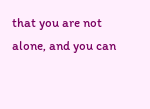that you are not alone, and you can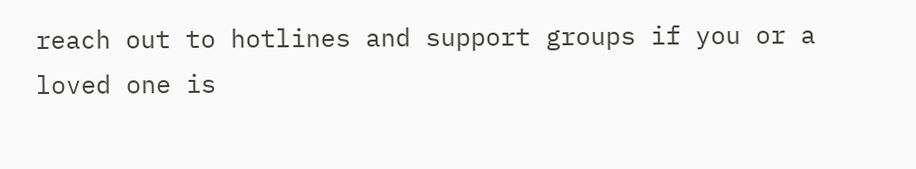reach out to hotlines and support groups if you or a loved one is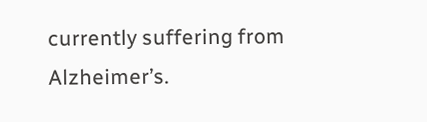currently suffering from Alzheimer’s.